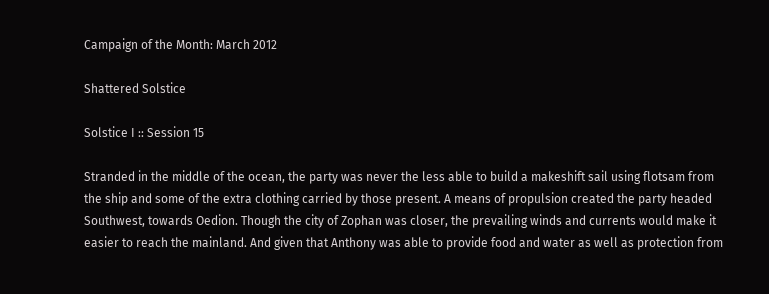Campaign of the Month: March 2012

Shattered Solstice

Solstice I :: Session 15

Stranded in the middle of the ocean, the party was never the less able to build a makeshift sail using flotsam from the ship and some of the extra clothing carried by those present. A means of propulsion created the party headed Southwest, towards Oedion. Though the city of Zophan was closer, the prevailing winds and currents would make it easier to reach the mainland. And given that Anthony was able to provide food and water as well as protection from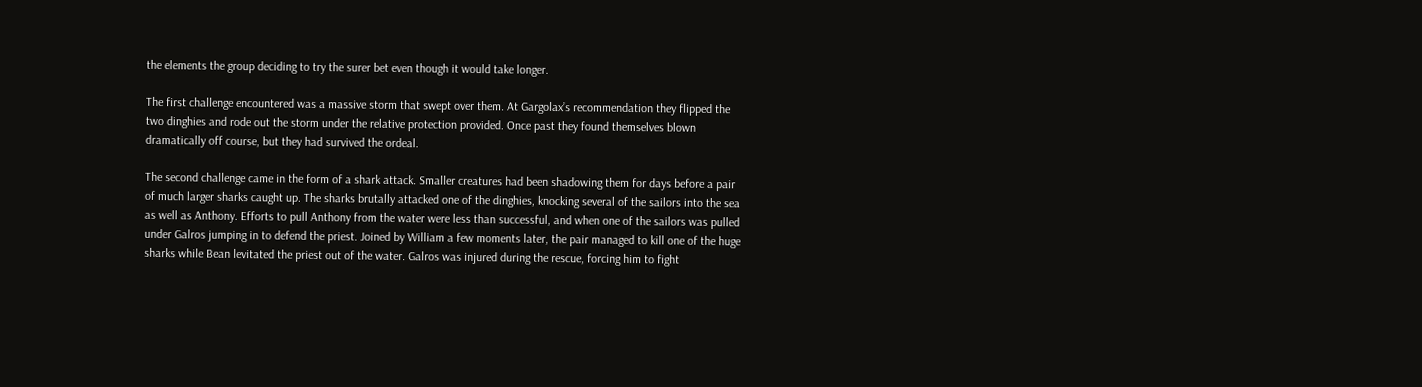the elements the group deciding to try the surer bet even though it would take longer.

The first challenge encountered was a massive storm that swept over them. At Gargolax’s recommendation they flipped the two dinghies and rode out the storm under the relative protection provided. Once past they found themselves blown dramatically off course, but they had survived the ordeal.

The second challenge came in the form of a shark attack. Smaller creatures had been shadowing them for days before a pair of much larger sharks caught up. The sharks brutally attacked one of the dinghies, knocking several of the sailors into the sea as well as Anthony. Efforts to pull Anthony from the water were less than successful, and when one of the sailors was pulled under Galros jumping in to defend the priest. Joined by William a few moments later, the pair managed to kill one of the huge sharks while Bean levitated the priest out of the water. Galros was injured during the rescue, forcing him to fight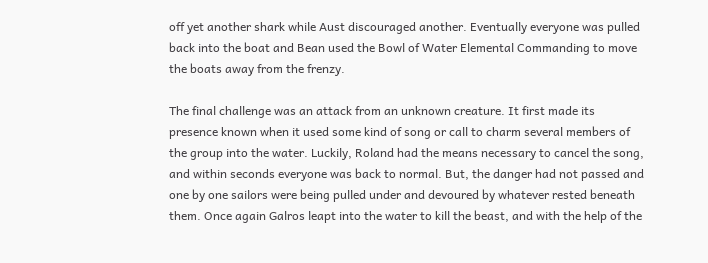off yet another shark while Aust discouraged another. Eventually everyone was pulled back into the boat and Bean used the Bowl of Water Elemental Commanding to move the boats away from the frenzy.

The final challenge was an attack from an unknown creature. It first made its presence known when it used some kind of song or call to charm several members of the group into the water. Luckily, Roland had the means necessary to cancel the song, and within seconds everyone was back to normal. But, the danger had not passed and one by one sailors were being pulled under and devoured by whatever rested beneath them. Once again Galros leapt into the water to kill the beast, and with the help of the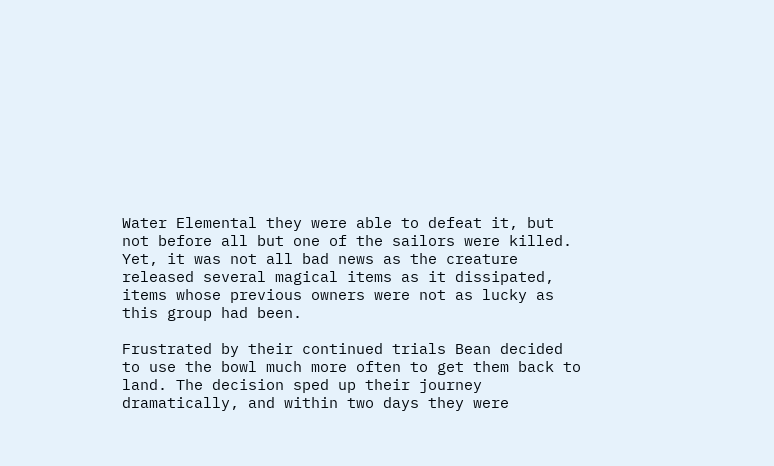Water Elemental they were able to defeat it, but not before all but one of the sailors were killed. Yet, it was not all bad news as the creature released several magical items as it dissipated, items whose previous owners were not as lucky as this group had been.

Frustrated by their continued trials Bean decided to use the bowl much more often to get them back to land. The decision sped up their journey dramatically, and within two days they were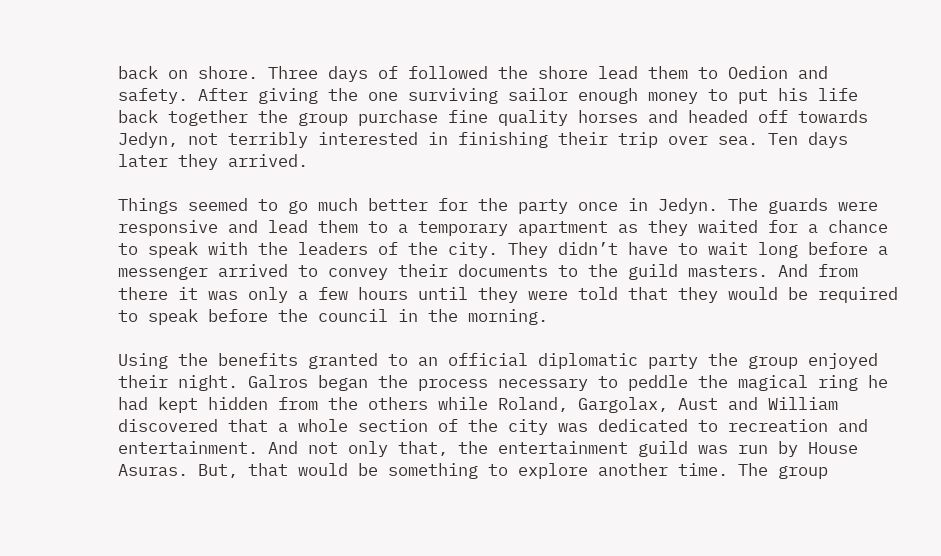back on shore. Three days of followed the shore lead them to Oedion and safety. After giving the one surviving sailor enough money to put his life back together the group purchase fine quality horses and headed off towards Jedyn, not terribly interested in finishing their trip over sea. Ten days later they arrived.

Things seemed to go much better for the party once in Jedyn. The guards were responsive and lead them to a temporary apartment as they waited for a chance to speak with the leaders of the city. They didn’t have to wait long before a messenger arrived to convey their documents to the guild masters. And from there it was only a few hours until they were told that they would be required to speak before the council in the morning.

Using the benefits granted to an official diplomatic party the group enjoyed their night. Galros began the process necessary to peddle the magical ring he had kept hidden from the others while Roland, Gargolax, Aust and William discovered that a whole section of the city was dedicated to recreation and entertainment. And not only that, the entertainment guild was run by House Asuras. But, that would be something to explore another time. The group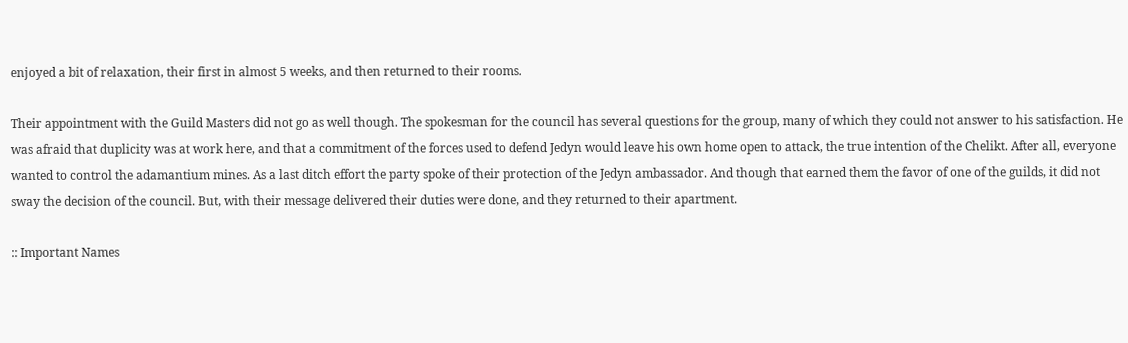enjoyed a bit of relaxation, their first in almost 5 weeks, and then returned to their rooms.

Their appointment with the Guild Masters did not go as well though. The spokesman for the council has several questions for the group, many of which they could not answer to his satisfaction. He was afraid that duplicity was at work here, and that a commitment of the forces used to defend Jedyn would leave his own home open to attack, the true intention of the Chelikt. After all, everyone wanted to control the adamantium mines. As a last ditch effort the party spoke of their protection of the Jedyn ambassador. And though that earned them the favor of one of the guilds, it did not sway the decision of the council. But, with their message delivered their duties were done, and they returned to their apartment.

:: Important Names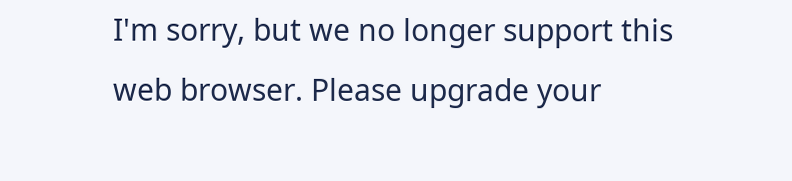I'm sorry, but we no longer support this web browser. Please upgrade your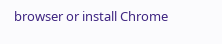browser or install Chrome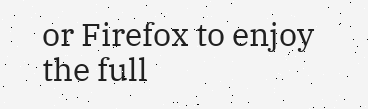or Firefox to enjoy the full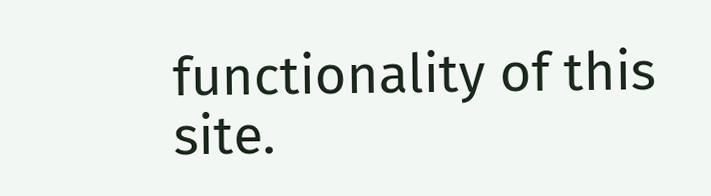functionality of this site.